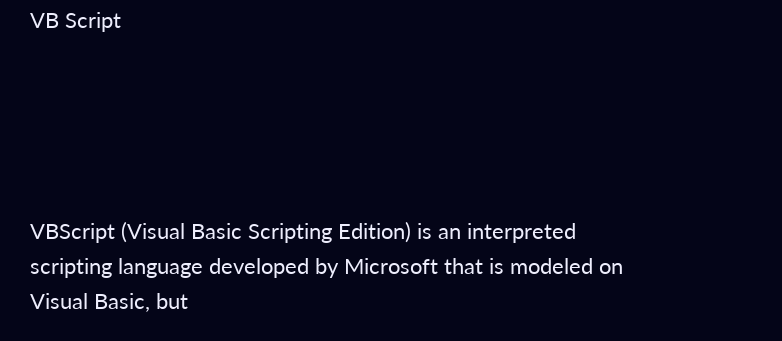VB Script





VBScript (Visual Basic Scripting Edition) is an interpreted scripting language developed by Microsoft that is modeled on Visual Basic, but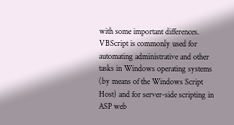with some important differences. VBScript is commonly used for automating administrative and other tasks in Windows operating systems (by means of the Windows Script Host) and for server-side scripting in ASP web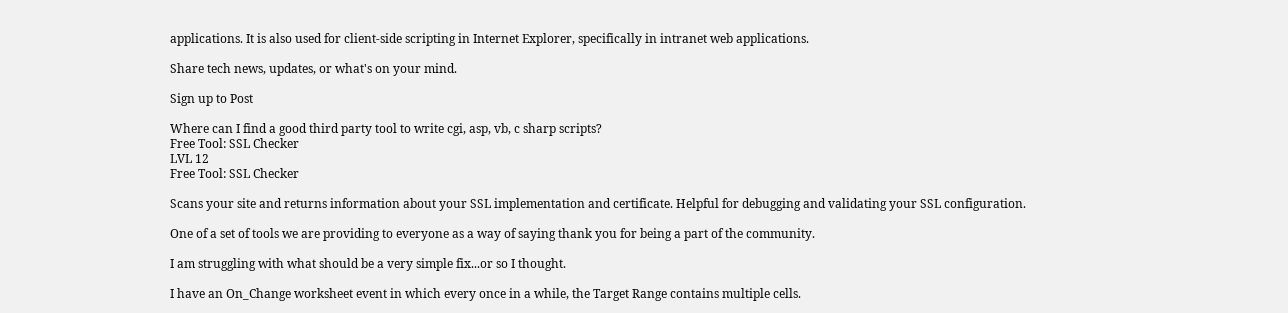applications. It is also used for client-side scripting in Internet Explorer, specifically in intranet web applications.

Share tech news, updates, or what's on your mind.

Sign up to Post

Where can I find a good third party tool to write cgi, asp, vb, c sharp scripts?
Free Tool: SSL Checker
LVL 12
Free Tool: SSL Checker

Scans your site and returns information about your SSL implementation and certificate. Helpful for debugging and validating your SSL configuration.

One of a set of tools we are providing to everyone as a way of saying thank you for being a part of the community.

I am struggling with what should be a very simple fix...or so I thought.

I have an On_Change worksheet event in which every once in a while, the Target Range contains multiple cells.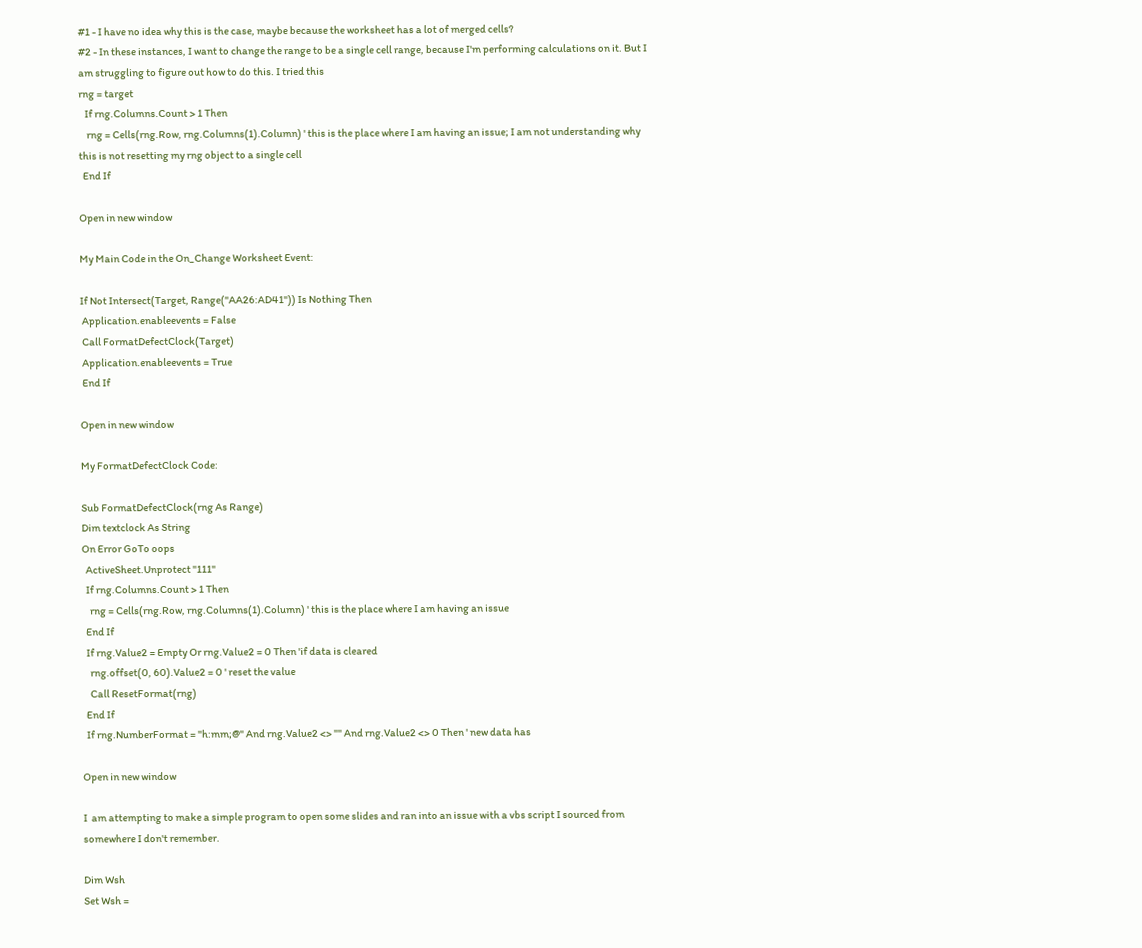#1 - I have no idea why this is the case, maybe because the worksheet has a lot of merged cells?
#2 - In these instances, I want to change the range to be a single cell range, because I'm performing calculations on it. But I am struggling to figure out how to do this. I tried this
rng = target
   If rng.Columns.Count > 1 Then
    rng = Cells(rng.Row, rng.Columns(1).Column) ' this is the place where I am having an issue; I am not understanding why this is not resetting my rng object to a single cell
  End If

Open in new window

My Main Code in the On_Change Worksheet Event:

If Not Intersect(Target, Range("AA26:AD41")) Is Nothing Then
 Application.enableevents = False
 Call FormatDefectClock(Target)
 Application.enableevents = True
 End If

Open in new window

My FormatDefectClock Code:

Sub FormatDefectClock(rng As Range)
Dim textclock As String
On Error GoTo oops
  ActiveSheet.Unprotect "111"
  If rng.Columns.Count > 1 Then
    rng = Cells(rng.Row, rng.Columns(1).Column) ' this is the place where I am having an issue
  End If
  If rng.Value2 = Empty Or rng.Value2 = 0 Then 'if data is cleared
    rng.offset(0, 60).Value2 = 0 ' reset the value
    Call ResetFormat(rng)
  End If
  If rng.NumberFormat = "h:mm;@" And rng.Value2 <> "" And rng.Value2 <> 0 Then ' new data has

Open in new window

I  am attempting to make a simple program to open some slides and ran into an issue with a vbs script I sourced from somewhere I don't remember.

Dim Wsh
Set Wsh =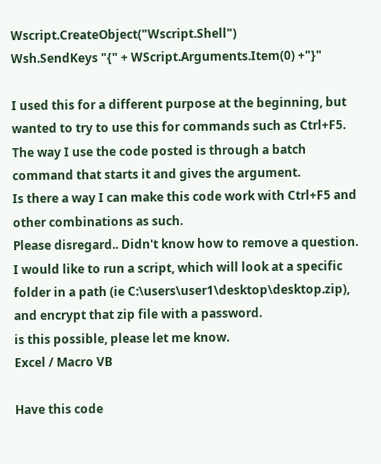Wscript.CreateObject("Wscript.Shell")
Wsh.SendKeys "{" + WScript.Arguments.Item(0) +"}"

I used this for a different purpose at the beginning, but wanted to try to use this for commands such as Ctrl+F5.
The way I use the code posted is through a batch command that starts it and gives the argument.
Is there a way I can make this code work with Ctrl+F5 and other combinations as such.
Please disregard.. Didn't know how to remove a question.
I would like to run a script, which will look at a specific folder in a path (ie C:\users\user1\desktop\desktop.zip), and encrypt that zip file with a password.
is this possible, please let me know.
Excel / Macro VB

Have this code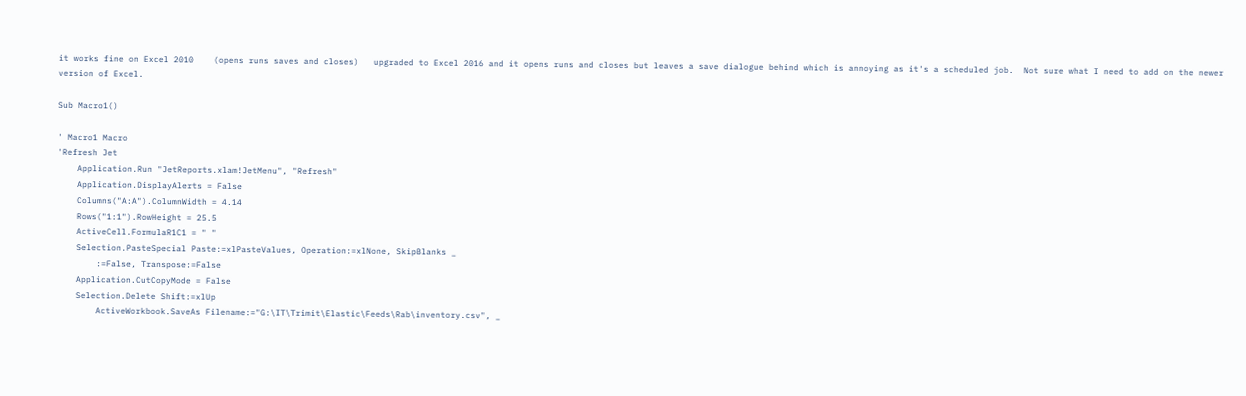it works fine on Excel 2010    (opens runs saves and closes)   upgraded to Excel 2016 and it opens runs and closes but leaves a save dialogue behind which is annoying as it's a scheduled job.  Not sure what I need to add on the newer version of Excel.

Sub Macro1()

' Macro1 Macro
'Refresh Jet
    Application.Run "JetReports.xlam!JetMenu", "Refresh"
    Application.DisplayAlerts = False
    Columns("A:A").ColumnWidth = 4.14
    Rows("1:1").RowHeight = 25.5
    ActiveCell.FormulaR1C1 = " "
    Selection.PasteSpecial Paste:=xlPasteValues, Operation:=xlNone, SkipBlanks _
        :=False, Transpose:=False
    Application.CutCopyMode = False
    Selection.Delete Shift:=xlUp
        ActiveWorkbook.SaveAs Filename:="G:\IT\Trimit\Elastic\Feeds\Rab\inventory.csv", _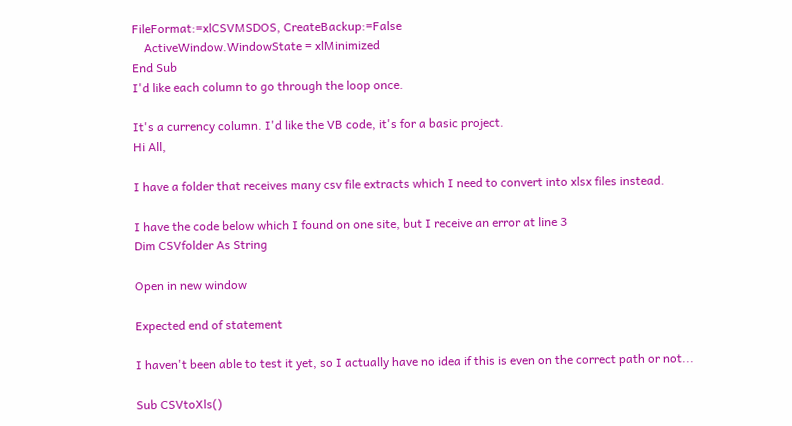FileFormat:=xlCSVMSDOS, CreateBackup:=False
    ActiveWindow.WindowState = xlMinimized
End Sub
I'd like each column to go through the loop once.

It's a currency column. I'd like the VB code, it's for a basic project.
Hi All,

I have a folder that receives many csv file extracts which I need to convert into xlsx files instead.

I have the code below which I found on one site, but I receive an error at line 3
Dim CSVfolder As String

Open in new window

Expected end of statement

I haven't been able to test it yet, so I actually have no idea if this is even on the correct path or not...

Sub CSVtoXls()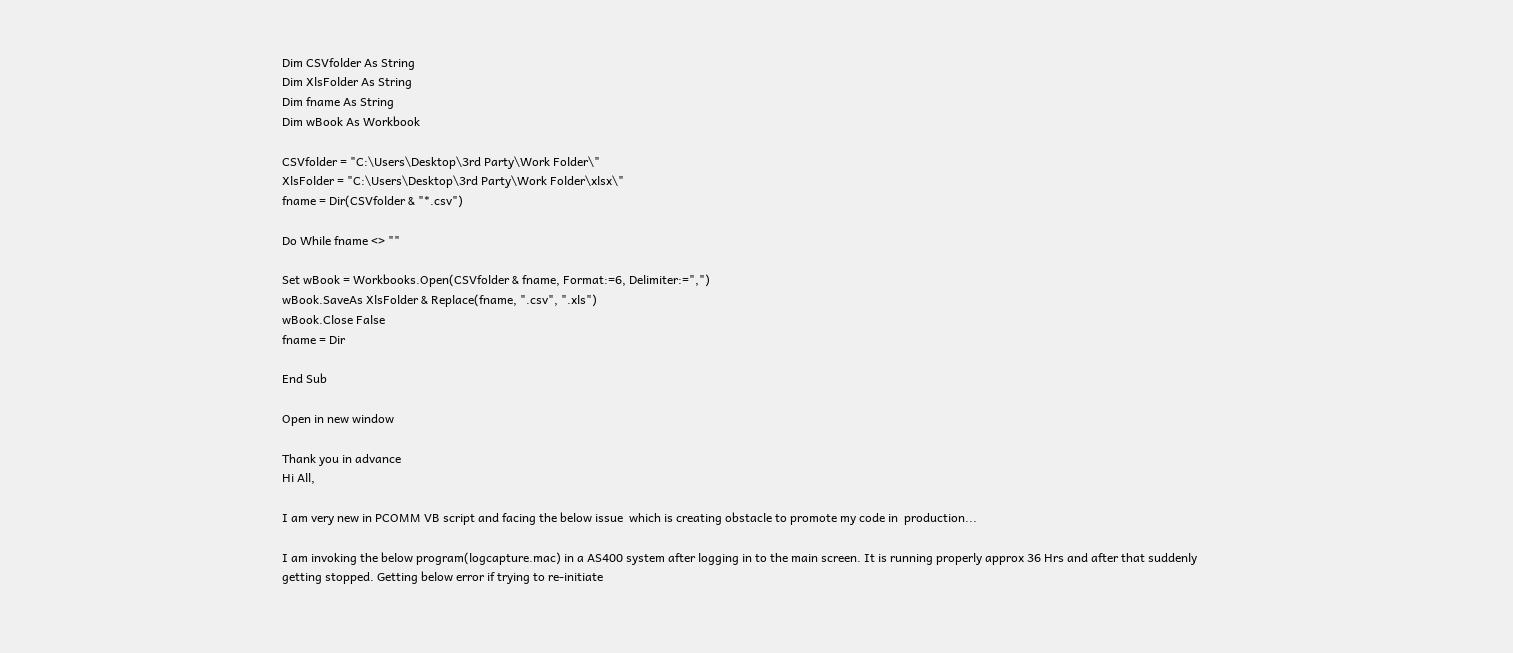Dim CSVfolder As String
Dim XlsFolder As String
Dim fname As String
Dim wBook As Workbook

CSVfolder = "C:\Users\Desktop\3rd Party\Work Folder\"
XlsFolder = "C:\Users\Desktop\3rd Party\Work Folder\xlsx\"
fname = Dir(CSVfolder & "*.csv")

Do While fname <> ""

Set wBook = Workbooks.Open(CSVfolder & fname, Format:=6, Delimiter:=",")
wBook.SaveAs XlsFolder & Replace(fname, ".csv", ".xls")
wBook.Close False
fname = Dir

End Sub

Open in new window

Thank you in advance
Hi All,

I am very new in PCOMM VB script and facing the below issue  which is creating obstacle to promote my code in  production...

I am invoking the below program(logcapture.mac) in a AS400 system after logging in to the main screen. It is running properly approx 36 Hrs and after that suddenly
getting stopped. Getting below error if trying to re-initiate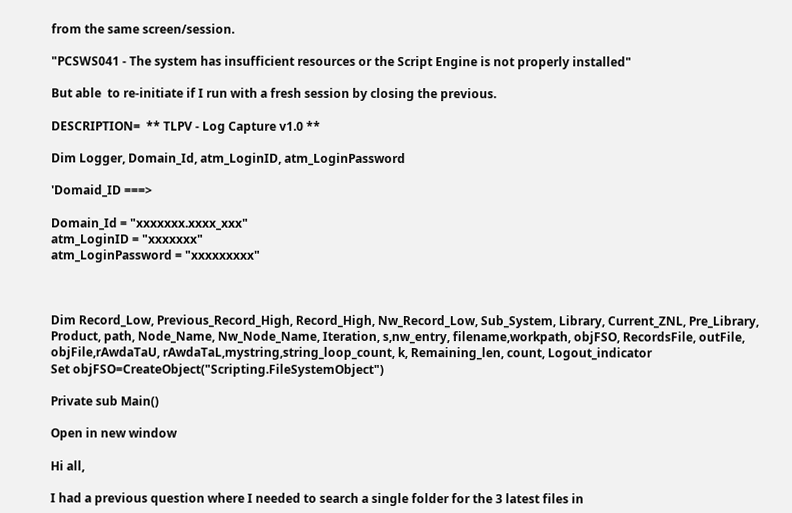from the same screen/session.

"PCSWS041 - The system has insufficient resources or the Script Engine is not properly installed"

But able  to re-initiate if I run with a fresh session by closing the previous.

DESCRIPTION=  ** TLPV - Log Capture v1.0 **

Dim Logger, Domain_Id, atm_LoginID, atm_LoginPassword

'Domaid_ID ===>

Domain_Id = "xxxxxxx.xxxx_xxx"
atm_LoginID = "xxxxxxx"
atm_LoginPassword = "xxxxxxxxx"



Dim Record_Low, Previous_Record_High, Record_High, Nw_Record_Low, Sub_System, Library, Current_ZNL, Pre_Library, Product, path, Node_Name, Nw_Node_Name, Iteration, s,nw_entry, filename,workpath, objFSO, RecordsFile, outFile, objFile,rAwdaTaU, rAwdaTaL,mystring,string_loop_count, k, Remaining_len, count, Logout_indicator
Set objFSO=CreateObject("Scripting.FileSystemObject")

Private sub Main()

Open in new window

Hi all,

I had a previous question where I needed to search a single folder for the 3 latest files in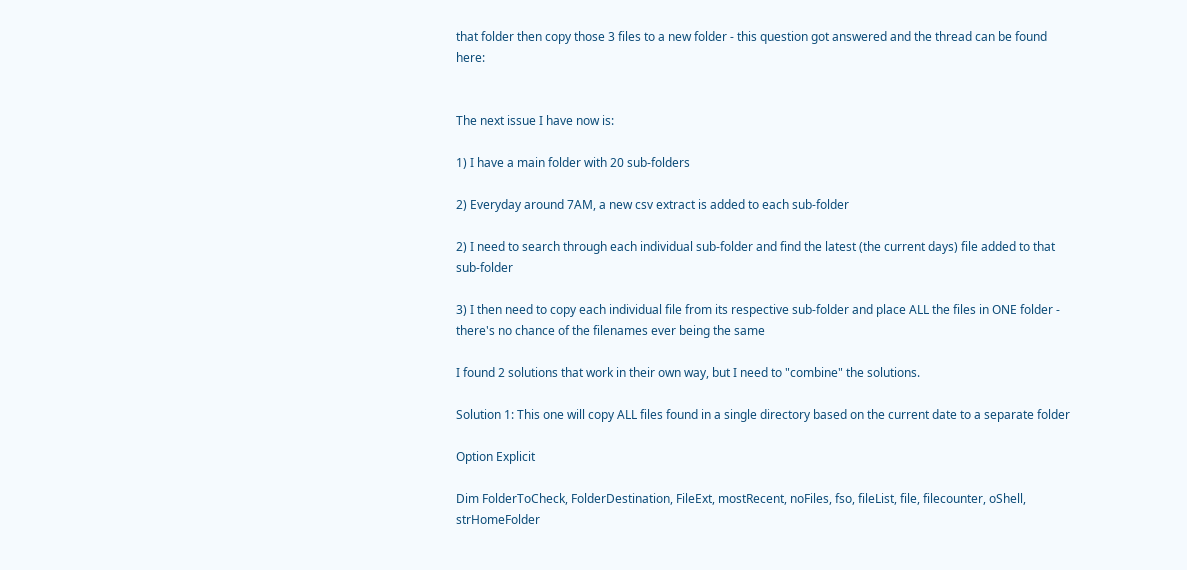that folder then copy those 3 files to a new folder - this question got answered and the thread can be found here:


The next issue I have now is:

1) I have a main folder with 20 sub-folders

2) Everyday around 7AM, a new csv extract is added to each sub-folder

2) I need to search through each individual sub-folder and find the latest (the current days) file added to that sub-folder

3) I then need to copy each individual file from its respective sub-folder and place ALL the files in ONE folder - there's no chance of the filenames ever being the same

I found 2 solutions that work in their own way, but I need to "combine" the solutions.

Solution 1: This one will copy ALL files found in a single directory based on the current date to a separate folder

Option Explicit

Dim FolderToCheck, FolderDestination, FileExt, mostRecent, noFiles, fso, fileList, file, filecounter, oShell, strHomeFolder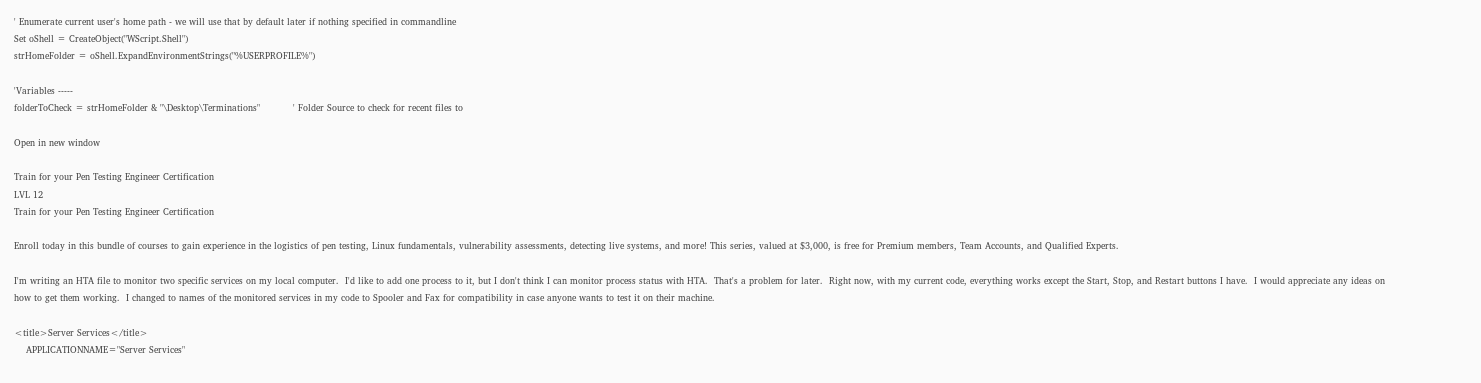' Enumerate current user's home path - we will use that by default later if nothing specified in commandline
Set oShell = CreateObject("WScript.Shell")
strHomeFolder = oShell.ExpandEnvironmentStrings("%USERPROFILE%")

'Variables -----
folderToCheck = strHomeFolder & "\Desktop\Terminations"           ' Folder Source to check for recent files to

Open in new window

Train for your Pen Testing Engineer Certification
LVL 12
Train for your Pen Testing Engineer Certification

Enroll today in this bundle of courses to gain experience in the logistics of pen testing, Linux fundamentals, vulnerability assessments, detecting live systems, and more! This series, valued at $3,000, is free for Premium members, Team Accounts, and Qualified Experts.

I'm writing an HTA file to monitor two specific services on my local computer.  I'd like to add one process to it, but I don't think I can monitor process status with HTA.  That's a problem for later.  Right now, with my current code, everything works except the Start, Stop, and Restart buttons I have.  I would appreciate any ideas on how to get them working.  I changed to names of the monitored services in my code to Spooler and Fax for compatibility in case anyone wants to test it on their machine.

<title>Server Services</title>
    APPLICATIONNAME="Server Services"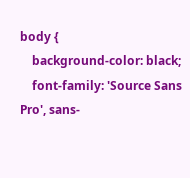body {
    background-color: black;
    font-family: 'Source Sans Pro', sans-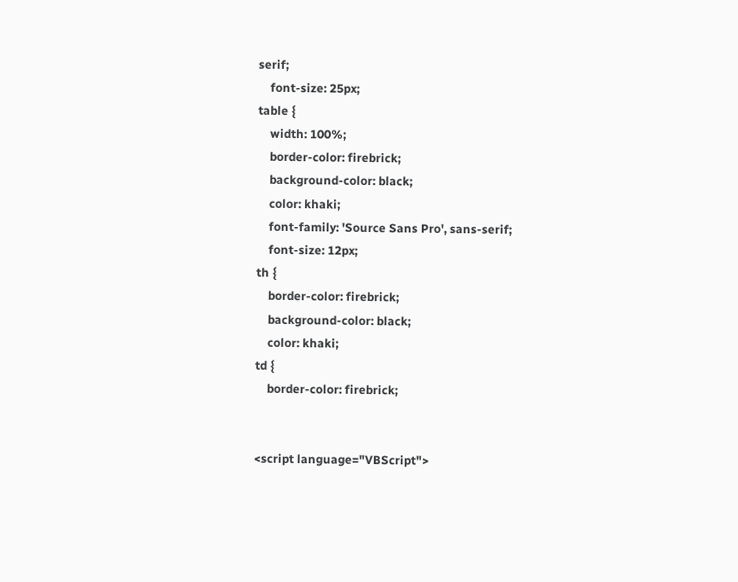serif;
    font-size: 25px;
table {
    width: 100%;
    border-color: firebrick;
    background-color: black;
    color: khaki;
    font-family: 'Source Sans Pro', sans-serif;
    font-size: 12px;
th {
    border-color: firebrick;
    background-color: black;
    color: khaki;
td {
    border-color: firebrick;


<script language="VBScript">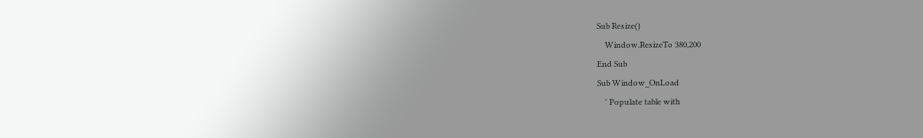Sub Resize()
    Window.ResizeTo 380,200
End Sub
Sub Window_OnLoad
    ' Populate table with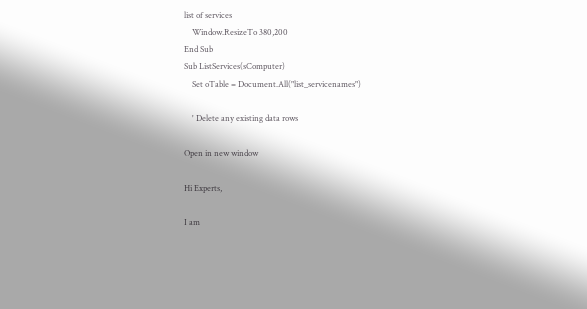list of services
    Window.ResizeTo 380,200
End Sub
Sub ListServices(sComputer)
    Set oTable = Document.All("list_servicenames")

    ' Delete any existing data rows

Open in new window

Hi Experts,

I am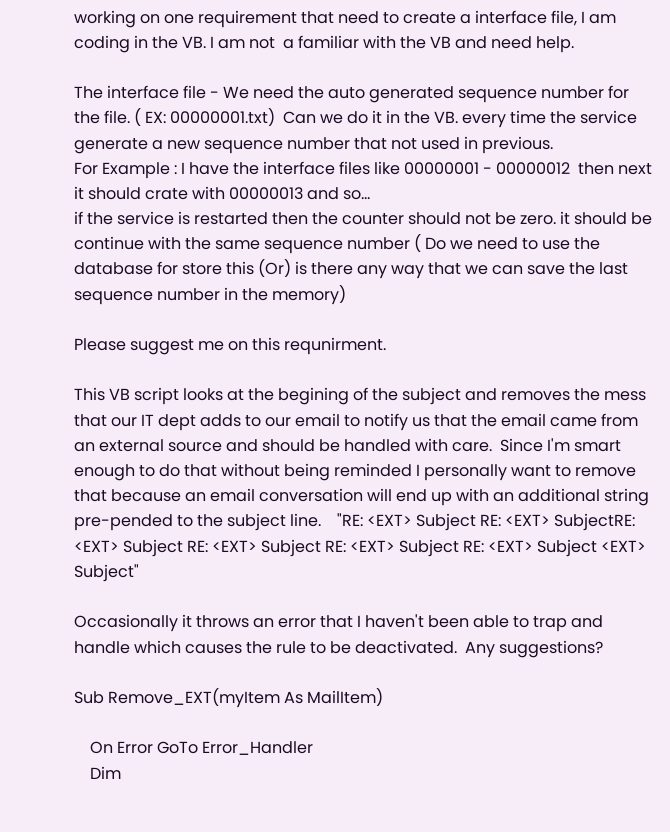working on one requirement that need to create a interface file, I am coding in the VB. I am not  a familiar with the VB and need help.

The interface file - We need the auto generated sequence number for the file. ( EX: 00000001.txt)  Can we do it in the VB. every time the service generate a new sequence number that not used in previous.
For Example : I have the interface files like 00000001 - 00000012  then next it should crate with 00000013 and so...
if the service is restarted then the counter should not be zero. it should be continue with the same sequence number ( Do we need to use the database for store this (Or) is there any way that we can save the last sequence number in the memory)

Please suggest me on this requnirment.

This VB script looks at the begining of the subject and removes the mess that our IT dept adds to our email to notify us that the email came from an external source and should be handled with care.  Since I'm smart enough to do that without being reminded I personally want to remove that because an email conversation will end up with an additional string pre-pended to the subject line.    "RE: <EXT> Subject RE: <EXT> SubjectRE: <EXT> Subject RE: <EXT> Subject RE: <EXT> Subject RE: <EXT> Subject <EXT> Subject"

Occasionally it throws an error that I haven't been able to trap and handle which causes the rule to be deactivated.  Any suggestions?

Sub Remove_EXT(myItem As MailItem)

    On Error GoTo Error_Handler
    Dim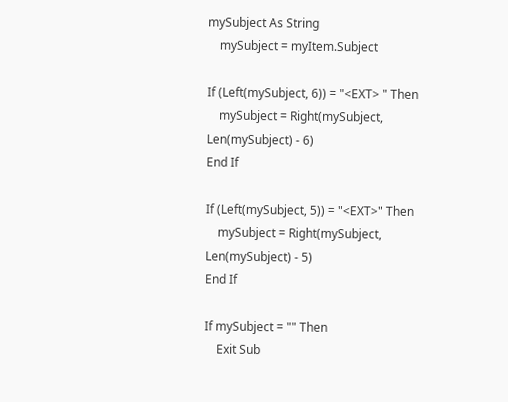mySubject As String
    mySubject = myItem.Subject

If (Left(mySubject, 6)) = "<EXT> " Then
    mySubject = Right(mySubject, Len(mySubject) - 6)
End If

If (Left(mySubject, 5)) = "<EXT>" Then
    mySubject = Right(mySubject, Len(mySubject) - 5)
End If

If mySubject = "" Then
    Exit Sub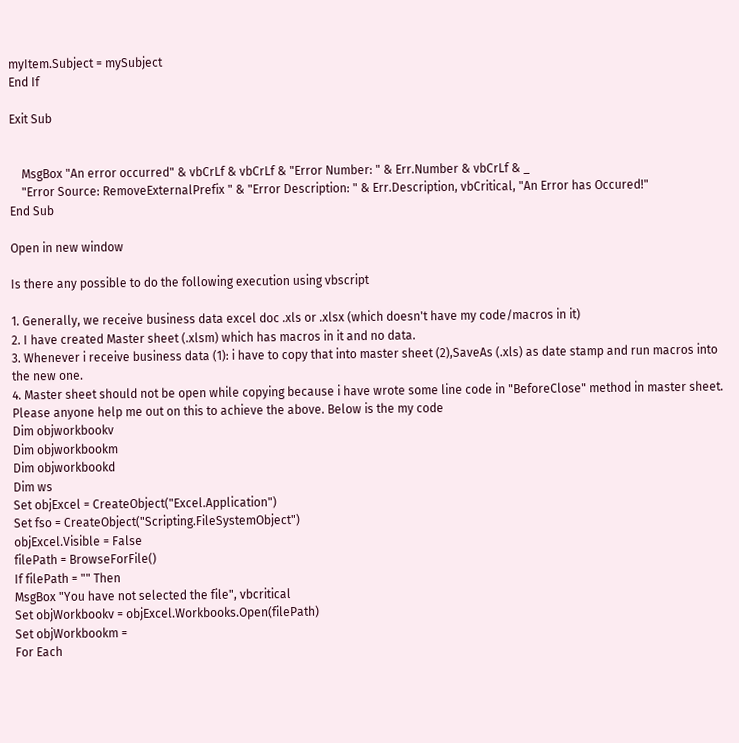myItem.Subject = mySubject
End If

Exit Sub


    MsgBox "An error occurred" & vbCrLf & vbCrLf & "Error Number: " & Err.Number & vbCrLf & _
    "Error Source: RemoveExternalPrefix " & "Error Description: " & Err.Description, vbCritical, "An Error has Occured!"
End Sub

Open in new window

Is there any possible to do the following execution using vbscript

1. Generally, we receive business data excel doc .xls or .xlsx (which doesn't have my code/macros in it)
2. I have created Master sheet (.xlsm) which has macros in it and no data.
3. Whenever i receive business data (1): i have to copy that into master sheet (2),SaveAs (.xls) as date stamp and run macros into the new one.
4. Master sheet should not be open while copying because i have wrote some line code in "BeforeClose" method in master sheet.
Please anyone help me out on this to achieve the above. Below is the my code
Dim objworkbookv
Dim objworkbookm
Dim objworkbookd
Dim ws
Set objExcel = CreateObject("Excel.Application")
Set fso = CreateObject("Scripting.FileSystemObject")
objExcel.Visible = False
filePath = BrowseForFile()
If filePath = "" Then
MsgBox "You have not selected the file", vbcritical
Set objWorkbookv = objExcel.Workbooks.Open(filePath)
Set objWorkbookm =
For Each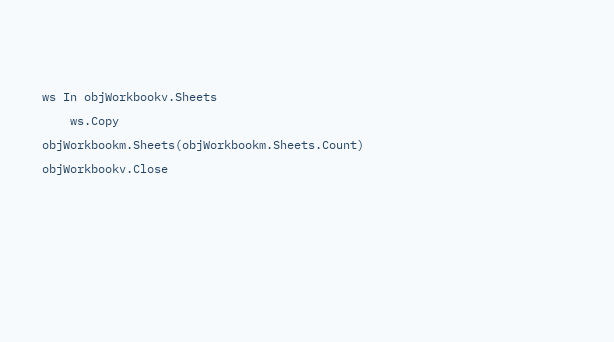ws In objWorkbookv.Sheets
    ws.Copy objWorkbookm.Sheets(objWorkbookm.Sheets.Count)
objWorkbookv.Close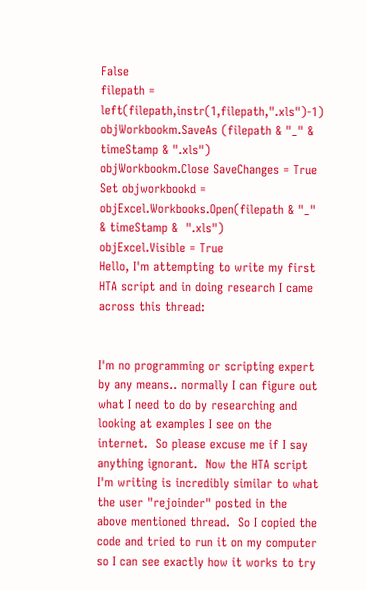False
filepath = left(filepath,instr(1,filepath,".xls")-1)
objWorkbookm.SaveAs (filepath & "_" & timeStamp & ".xls")
objWorkbookm.Close SaveChanges = True
Set objworkbookd = objExcel.Workbooks.Open(filepath & "_" & timeStamp &  ".xls")
objExcel.Visible = True
Hello, I'm attempting to write my first HTA script and in doing research I came across this thread:


I'm no programming or scripting expert by any means.. normally I can figure out what I need to do by researching and looking at examples I see on the internet.  So please excuse me if I say anything ignorant.  Now the HTA script I'm writing is incredibly similar to what the user "rejoinder" posted in the above mentioned thread.  So I copied the code and tried to run it on my computer so I can see exactly how it works to try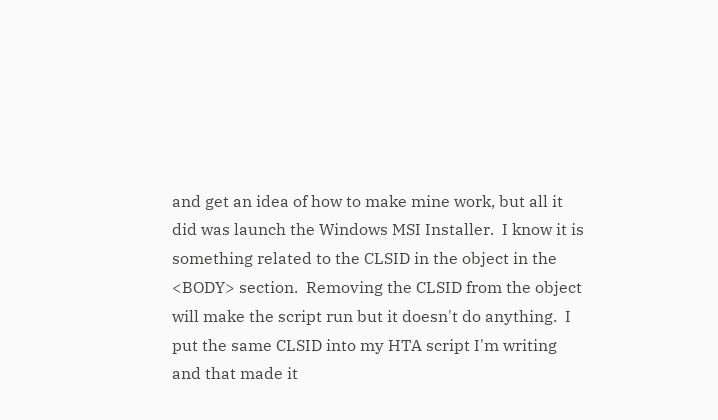and get an idea of how to make mine work, but all it did was launch the Windows MSI Installer.  I know it is something related to the CLSID in the object in the <BODY> section.  Removing the CLSID from the object will make the script run but it doesn't do anything.  I put the same CLSID into my HTA script I'm writing and that made it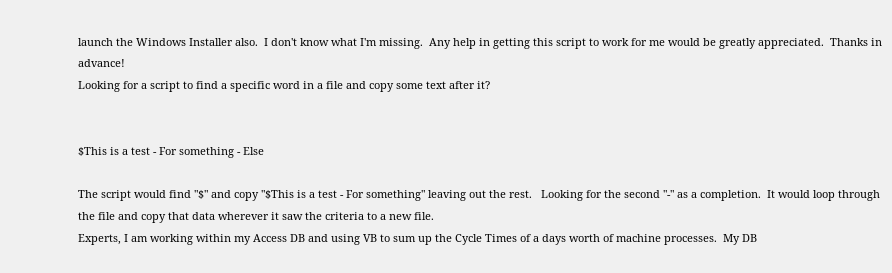launch the Windows Installer also.  I don't know what I'm missing.  Any help in getting this script to work for me would be greatly appreciated.  Thanks in advance!
Looking for a script to find a specific word in a file and copy some text after it?


$This is a test - For something - Else

The script would find "$" and copy "$This is a test - For something" leaving out the rest.   Looking for the second "-" as a completion.  It would loop through the file and copy that data wherever it saw the criteria to a new file.
Experts, I am working within my Access DB and using VB to sum up the Cycle Times of a days worth of machine processes.  My DB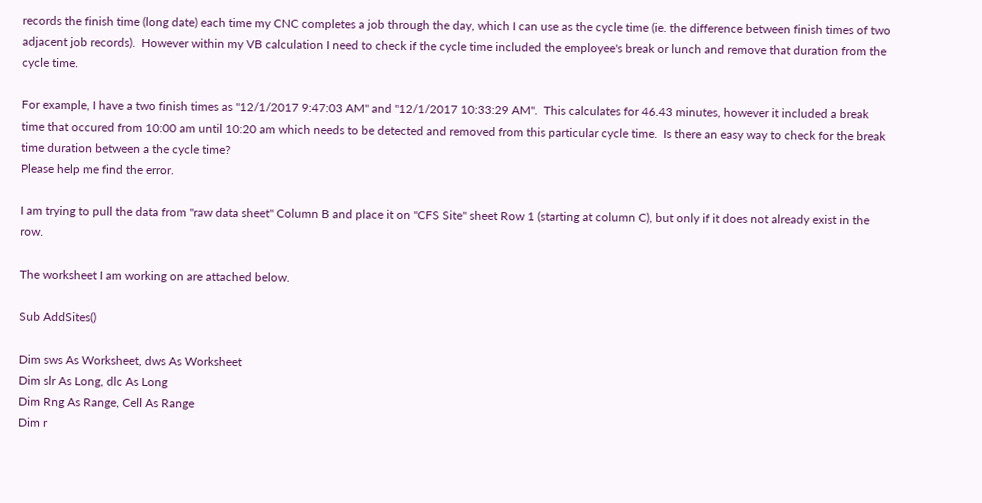records the finish time (long date) each time my CNC completes a job through the day, which I can use as the cycle time (ie. the difference between finish times of two adjacent job records).  However within my VB calculation I need to check if the cycle time included the employee's break or lunch and remove that duration from the cycle time.

For example, I have a two finish times as "12/1/2017 9:47:03 AM" and "12/1/2017 10:33:29 AM".  This calculates for 46.43 minutes, however it included a break time that occured from 10:00 am until 10:20 am which needs to be detected and removed from this particular cycle time.  Is there an easy way to check for the break time duration between a the cycle time?
Please help me find the error.

I am trying to pull the data from "raw data sheet" Column B and place it on "CFS Site" sheet Row 1 (starting at column C), but only if it does not already exist in the row.

The worksheet I am working on are attached below.

Sub AddSites()

Dim sws As Worksheet, dws As Worksheet
Dim slr As Long, dlc As Long
Dim Rng As Range, Cell As Range
Dim r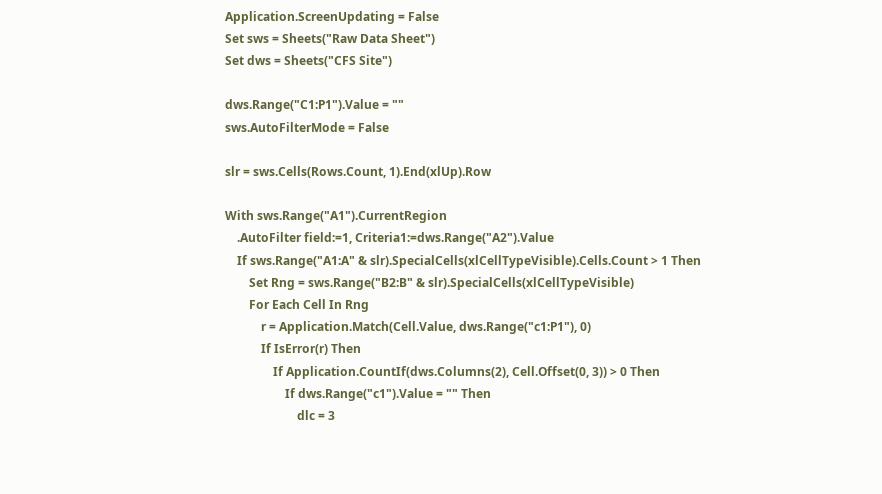Application.ScreenUpdating = False
Set sws = Sheets("Raw Data Sheet")
Set dws = Sheets("CFS Site")

dws.Range("C1:P1").Value = ""
sws.AutoFilterMode = False

slr = sws.Cells(Rows.Count, 1).End(xlUp).Row

With sws.Range("A1").CurrentRegion
    .AutoFilter field:=1, Criteria1:=dws.Range("A2").Value
    If sws.Range("A1:A" & slr).SpecialCells(xlCellTypeVisible).Cells.Count > 1 Then
        Set Rng = sws.Range("B2:B" & slr).SpecialCells(xlCellTypeVisible)
        For Each Cell In Rng
            r = Application.Match(Cell.Value, dws.Range("c1:P1"), 0)
            If IsError(r) Then
                If Application.CountIf(dws.Columns(2), Cell.Offset(0, 3)) > 0 Then
                    If dws.Range("c1").Value = "" Then
                        dlc = 3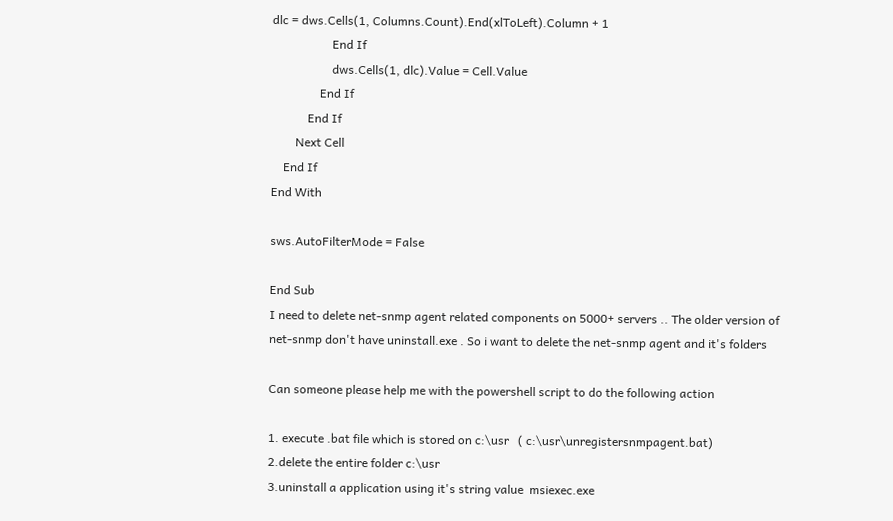dlc = dws.Cells(1, Columns.Count).End(xlToLeft).Column + 1
                    End If
                    dws.Cells(1, dlc).Value = Cell.Value
                End If
            End If
        Next Cell
    End If
End With

sws.AutoFilterMode = False

End Sub
I need to delete net-snmp agent related components on 5000+ servers .. The older version of net-snmp don't have uninstall.exe . So i want to delete the net-snmp agent and it's folders

Can someone please help me with the powershell script to do the following action

1. execute .bat file which is stored on c:\usr   ( c:\usr\unregistersnmpagent.bat)
2.delete the entire folder c:\usr
3.uninstall a application using it's string value  msiexec.exe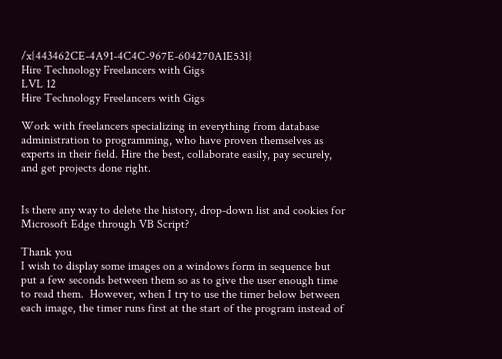/x{443462CE-4A91-4C4C-967E-604270A1E531}
Hire Technology Freelancers with Gigs
LVL 12
Hire Technology Freelancers with Gigs

Work with freelancers specializing in everything from database administration to programming, who have proven themselves as experts in their field. Hire the best, collaborate easily, pay securely, and get projects done right.


Is there any way to delete the history, drop-down list and cookies for Microsoft Edge through VB Script?

Thank you
I wish to display some images on a windows form in sequence but put a few seconds between them so as to give the user enough time to read them.  However, when I try to use the timer below between each image, the timer runs first at the start of the program instead of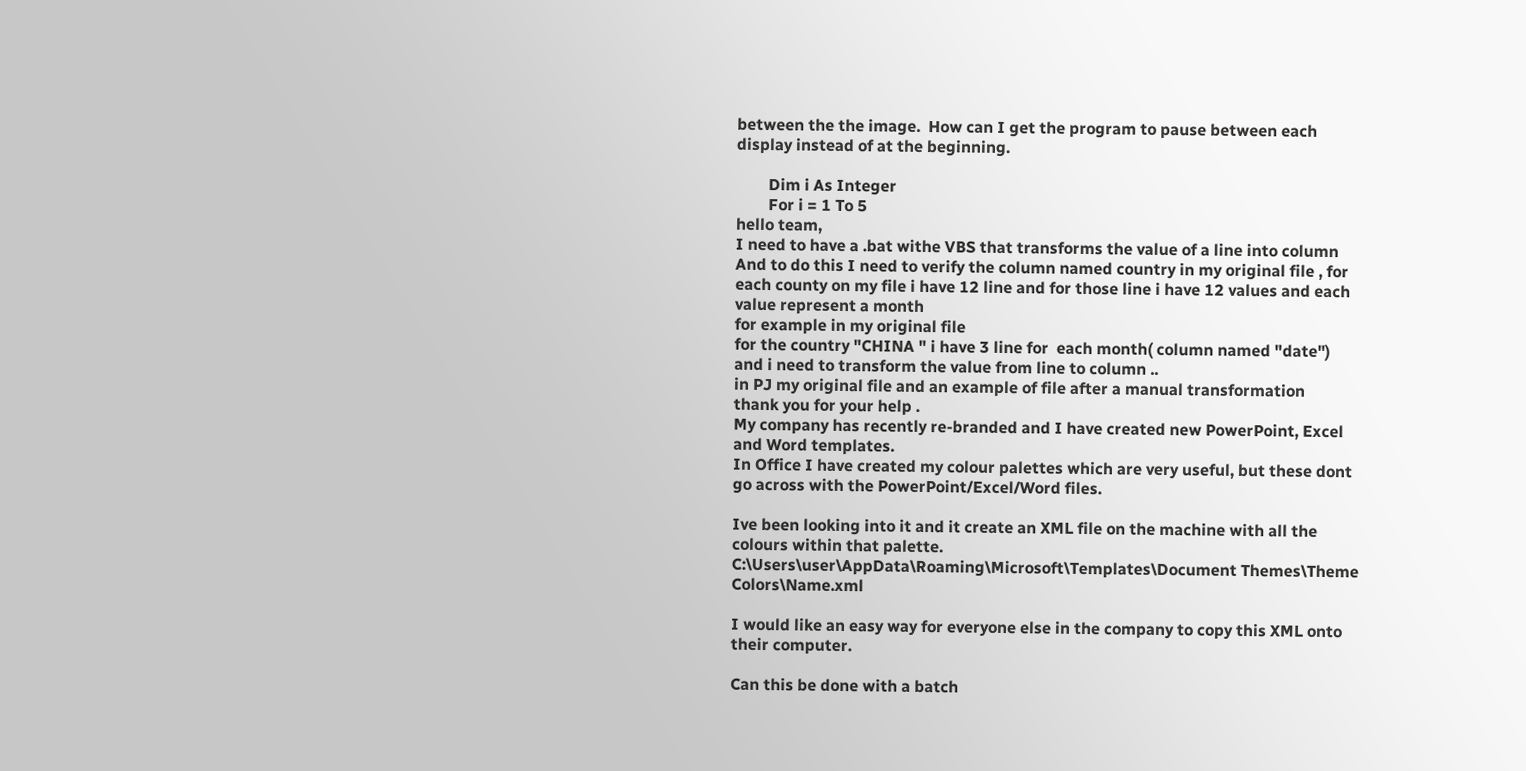between the the image.  How can I get the program to pause between each display instead of at the beginning.

        Dim i As Integer
        For i = 1 To 5
hello team,
I need to have a .bat withe VBS that transforms the value of a line into column
And to do this I need to verify the column named country in my original file , for each county on my file i have 12 line and for those line i have 12 values and each value represent a month
for example in my original file
for the country "CHINA " i have 3 line for  each month( column named "date")
and i need to transform the value from line to column ..
in PJ my original file and an example of file after a manual transformation
thank you for your help .
My company has recently re-branded and I have created new PowerPoint, Excel and Word templates.
In Office I have created my colour palettes which are very useful, but these dont go across with the PowerPoint/Excel/Word files.

Ive been looking into it and it create an XML file on the machine with all the colours within that palette.
C:\Users\user\AppData\Roaming\Microsoft\Templates\Document Themes\Theme Colors\Name.xml

I would like an easy way for everyone else in the company to copy this XML onto their computer.

Can this be done with a batch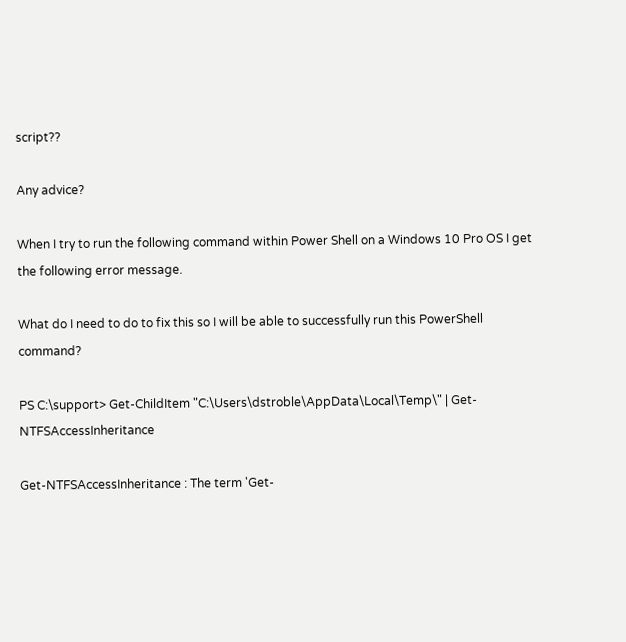script??

Any advice?

When I try to run the following command within Power Shell on a Windows 10 Pro OS I get the following error message.

What do I need to do to fix this so I will be able to successfully run this PowerShell command?

PS C:\support> Get-ChildItem "C:\Users\dstroble\AppData\Local\Temp\" | Get-NTFSAccessInheritance

Get-NTFSAccessInheritance : The term 'Get-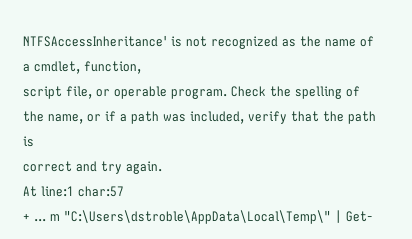NTFSAccessInheritance' is not recognized as the name of a cmdlet, function,
script file, or operable program. Check the spelling of the name, or if a path was included, verify that the path is
correct and try again.
At line:1 char:57
+ ... m "C:\Users\dstroble\AppData\Local\Temp\" | Get-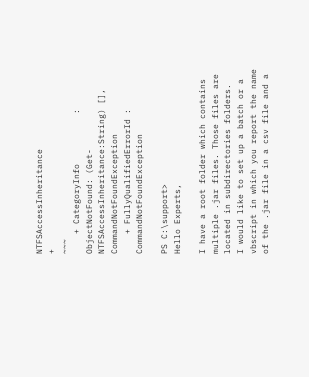NTFSAccessInheritance
+                                                 ~~~
    + CategoryInfo          : ObjectNotFound: (Get-NTFSAccessInheritance:String) [], CommandNotFoundException
    + FullyQualifiedErrorId : CommandNotFoundException

PS C:\support>
Hello Experts,

I have a root folder which contains multiple .jar files. Those files are located in subdirectories folders.
I would like to set up a batch or a vbscript in which you report the name of the .jar file in a csv file and a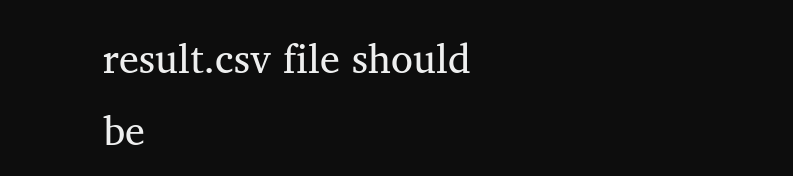result.csv file should be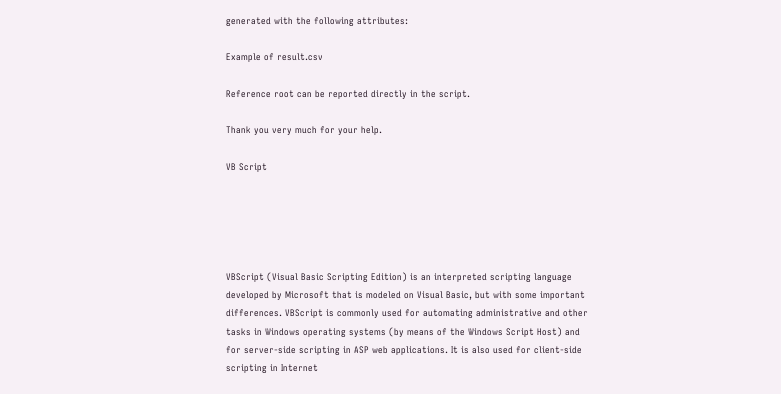generated with the following attributes:

Example of result.csv

Reference root can be reported directly in the script.

Thank you very much for your help.

VB Script





VBScript (Visual Basic Scripting Edition) is an interpreted scripting language developed by Microsoft that is modeled on Visual Basic, but with some important differences. VBScript is commonly used for automating administrative and other tasks in Windows operating systems (by means of the Windows Script Host) and for server-side scripting in ASP web applications. It is also used for client-side scripting in Internet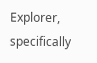Explorer, specifically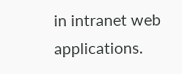in intranet web applications.